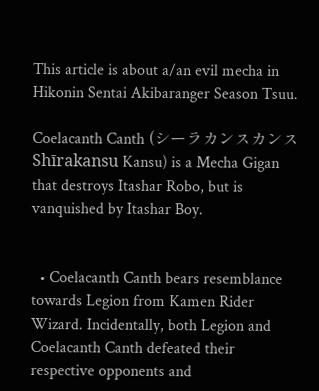This article is about a/an evil mecha in Hikonin Sentai Akibaranger Season Tsuu.

Coelacanth Canth (シーラカンスカンス Shīrakansu Kansu) is a Mecha Gigan that destroys Itashar Robo, but is vanquished by Itashar Boy.


  • Coelacanth Canth bears resemblance towards Legion from Kamen Rider Wizard. Incidentally, both Legion and Coelacanth Canth defeated their respective opponents and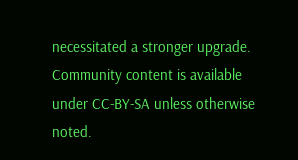necessitated a stronger upgrade.
Community content is available under CC-BY-SA unless otherwise noted.